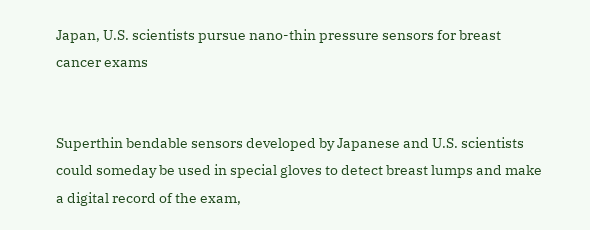Japan, U.S. scientists pursue nano-thin pressure sensors for breast cancer exams


Superthin bendable sensors developed by Japanese and U.S. scientists could someday be used in special gloves to detect breast lumps and make a digital record of the exam,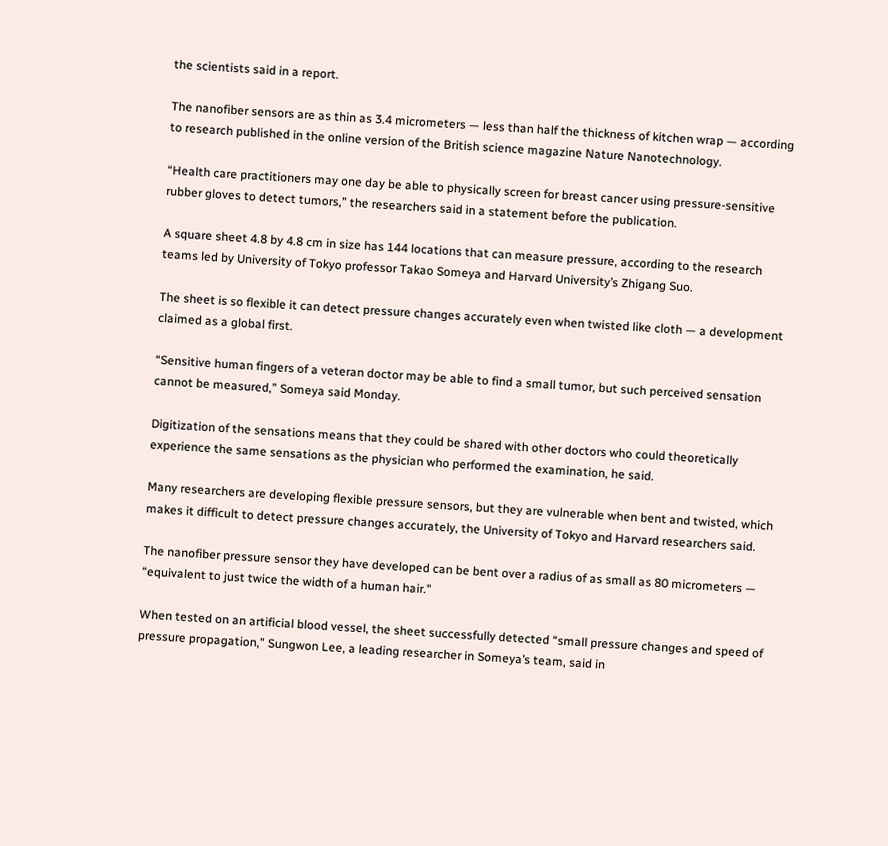the scientists said in a report.

The nanofiber sensors are as thin as 3.4 micrometers — less than half the thickness of kitchen wrap — according to research published in the online version of the British science magazine Nature Nanotechnology.

“Health care practitioners may one day be able to physically screen for breast cancer using pressure-sensitive rubber gloves to detect tumors,” the researchers said in a statement before the publication.

A square sheet 4.8 by 4.8 cm in size has 144 locations that can measure pressure, according to the research teams led by University of Tokyo professor Takao Someya and Harvard University’s Zhigang Suo.

The sheet is so flexible it can detect pressure changes accurately even when twisted like cloth — a development claimed as a global first.

“Sensitive human fingers of a veteran doctor may be able to find a small tumor, but such perceived sensation cannot be measured,” Someya said Monday.

Digitization of the sensations means that they could be shared with other doctors who could theoretically experience the same sensations as the physician who performed the examination, he said.

Many researchers are developing flexible pressure sensors, but they are vulnerable when bent and twisted, which makes it difficult to detect pressure changes accurately, the University of Tokyo and Harvard researchers said.

The nanofiber pressure sensor they have developed can be bent over a radius of as small as 80 micrometers — “equivalent to just twice the width of a human hair.”

When tested on an artificial blood vessel, the sheet successfully detected “small pressure changes and speed of pressure propagation,” Sungwon Lee, a leading researcher in Someya’s team, said in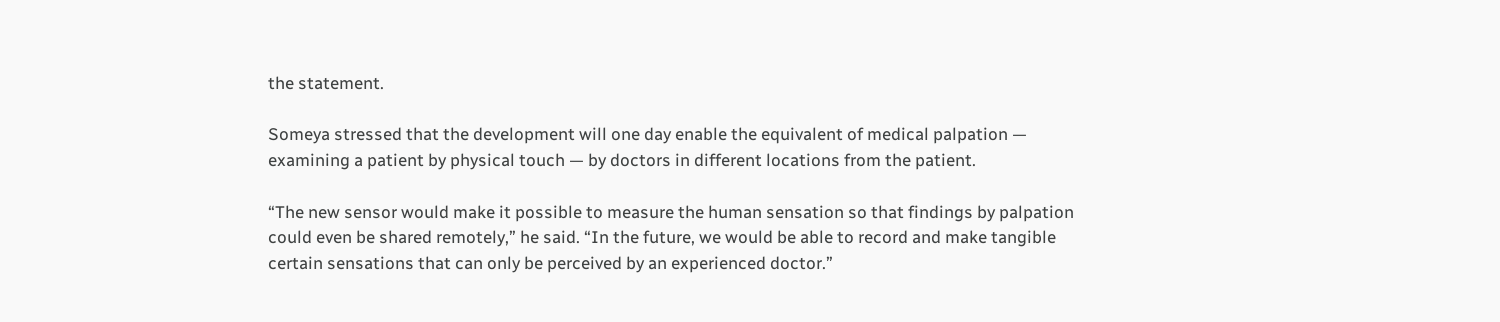the statement.

Someya stressed that the development will one day enable the equivalent of medical palpation — examining a patient by physical touch — by doctors in different locations from the patient.

“The new sensor would make it possible to measure the human sensation so that findings by palpation could even be shared remotely,” he said. “In the future, we would be able to record and make tangible certain sensations that can only be perceived by an experienced doctor.”